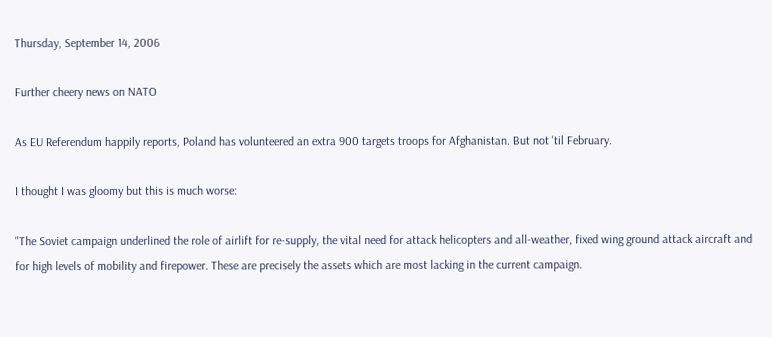Thursday, September 14, 2006

Further cheery news on NATO

As EU Referendum happily reports, Poland has volunteered an extra 900 targets troops for Afghanistan. But not 'til February.

I thought I was gloomy but this is much worse:

"The Soviet campaign underlined the role of airlift for re-supply, the vital need for attack helicopters and all-weather, fixed wing ground attack aircraft and for high levels of mobility and firepower. These are precisely the assets which are most lacking in the current campaign.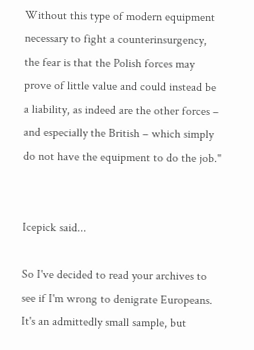Without this type of modern equipment necessary to fight a counterinsurgency, the fear is that the Polish forces may prove of little value and could instead be a liability, as indeed are the other forces – and especially the British – which simply do not have the equipment to do the job."


Icepick said...

So I've decided to read your archives to see if I'm wrong to denigrate Europeans. It's an admittedly small sample, but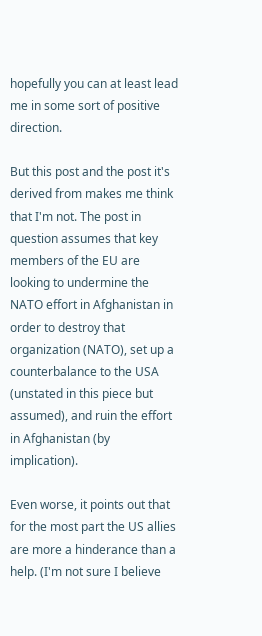hopefully you can at least lead me in some sort of positive direction.

But this post and the post it's derived from makes me think that I'm not. The post in question assumes that key members of the EU are looking to undermine the NATO effort in Afghanistan in order to destroy that organization (NATO), set up a counterbalance to the USA (unstated in this piece but assumed), and ruin the effort in Afghanistan (by implication).

Even worse, it points out that for the most part the US allies are more a hinderance than a help. (I'm not sure I believe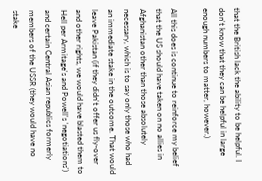that the British lack the ability to be helpful. I don't know that they can be helpful in large enough numbers to matter, however.)

All this does is continue to reinforce my belief that the US should have taken on no allies in Afghanistan other than those absolutely necessary, which is to say only those who had an immediate stake in the outcome. That would leave Pakistan (if they didn't offer us fly-over and other rights, we would have blasted them to Hell per Armitage's and Powell's 'negotiations') and certain Central Asian republics formerly members of the USSR (they would have no stake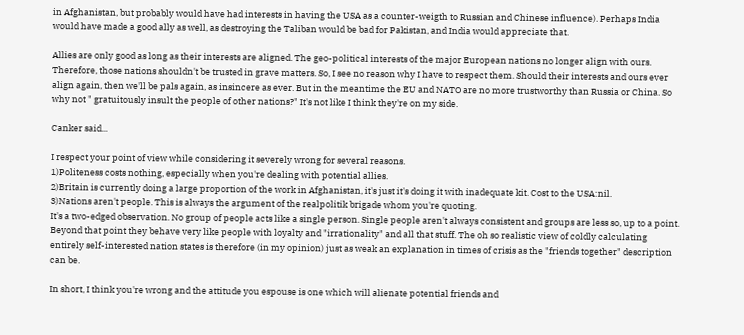in Afghanistan, but probably would have had interests in having the USA as a counter-weigth to Russian and Chinese influence). Perhaps India would have made a good ally as well, as destroying the Taliban would be bad for Pakistan, and India would appreciate that.

Allies are only good as long as their interests are aligned. The geo-political interests of the major European nations no longer align with ours. Therefore, those nations shouldn't be trusted in grave matters. So, I see no reason why I have to respect them. Should their interests and ours ever align again, then we'll be pals again, as insincere as ever. But in the meantime the EU and NATO are no more trustworthy than Russia or China. So why not " gratuitously insult the people of other nations?" It's not like I think they're on my side.

Canker said...

I respect your point of view while considering it severely wrong for several reasons.
1)Politeness costs nothing, especially when you're dealing with potential allies.
2)Britain is currently doing a large proportion of the work in Afghanistan, it's just it's doing it with inadequate kit. Cost to the USA:nil.
3)Nations aren't people. This is always the argument of the realpolitik brigade whom you're quoting.
It's a two-edged observation. No group of people acts like a single person. Single people aren't always consistent and groups are less so, up to a point. Beyond that point they behave very like people with loyalty and "irrationality" and all that stuff. The oh so realistic view of coldly calculating entirely self-interested nation states is therefore (in my opinion) just as weak an explanation in times of crisis as the "friends together" description can be.

In short, I think you're wrong and the attitude you espouse is one which will alienate potential friends and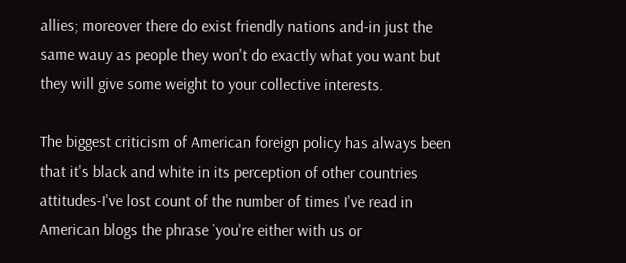allies; moreover there do exist friendly nations and-in just the same wauy as people they won't do exactly what you want but they will give some weight to your collective interests.

The biggest criticism of American foreign policy has always been that it's black and white in its perception of other countries attitudes-I've lost count of the number of times I've read in American blogs the phrase `you're either with us or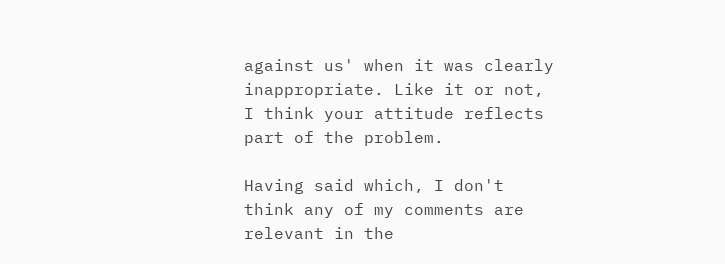against us' when it was clearly inappropriate. Like it or not, I think your attitude reflects part of the problem.

Having said which, I don't think any of my comments are relevant in the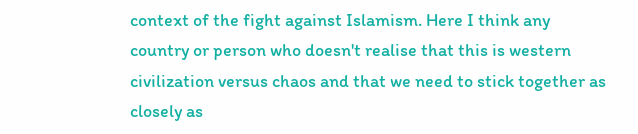context of the fight against Islamism. Here I think any country or person who doesn't realise that this is western civilization versus chaos and that we need to stick together as closely as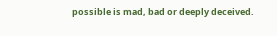possible is mad, bad or deeply deceived.